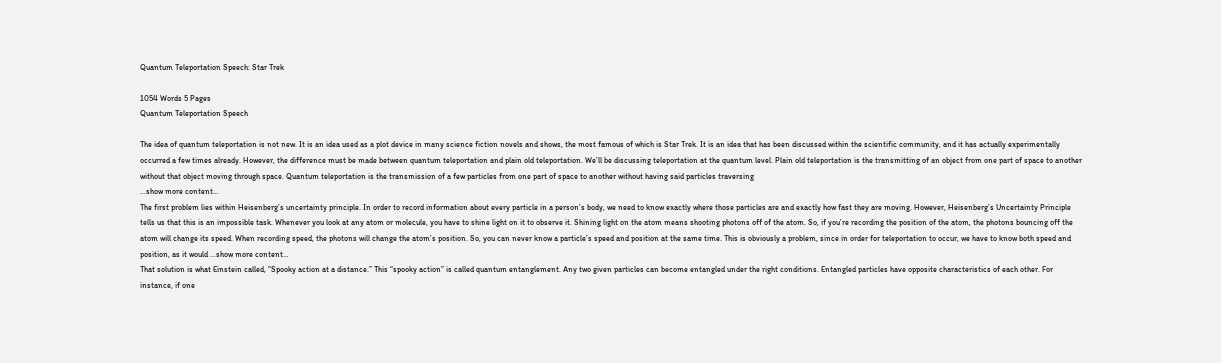Quantum Teleportation Speech: Star Trek

1054 Words 5 Pages
Quantum Teleportation Speech

The idea of quantum teleportation is not new. It is an idea used as a plot device in many science fiction novels and shows, the most famous of which is Star Trek. It is an idea that has been discussed within the scientific community, and it has actually experimentally occurred a few times already. However, the difference must be made between quantum teleportation and plain old teleportation. We’ll be discussing teleportation at the quantum level. Plain old teleportation is the transmitting of an object from one part of space to another without that object moving through space. Quantum teleportation is the transmission of a few particles from one part of space to another without having said particles traversing
…show more content…
The first problem lies within Heisenberg’s uncertainty principle. In order to record information about every particle in a person’s body, we need to know exactly where those particles are and exactly how fast they are moving. However, Heisenberg’s Uncertainty Principle tells us that this is an impossible task. Whenever you look at any atom or molecule, you have to shine light on it to observe it. Shining light on the atom means shooting photons off of the atom. So, if you’re recording the position of the atom, the photons bouncing off the atom will change its speed. When recording speed, the photons will change the atom’s position. So, you can never know a particle’s speed and position at the same time. This is obviously a problem, since in order for teleportation to occur, we have to know both speed and position, as it would …show more content…
That solution is what Einstein called, “Spooky action at a distance.” This “spooky action” is called quantum entanglement. Any two given particles can become entangled under the right conditions. Entangled particles have opposite characteristics of each other. For instance, if one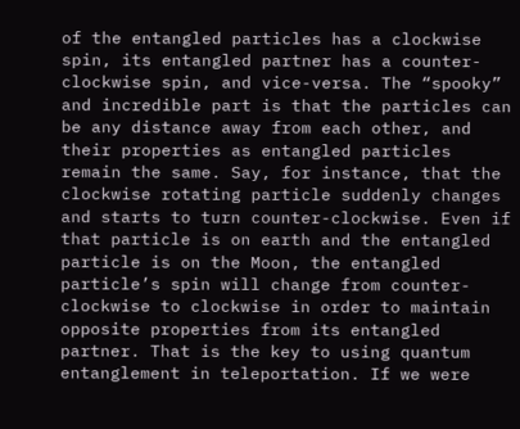of the entangled particles has a clockwise spin, its entangled partner has a counter-clockwise spin, and vice-versa. The “spooky” and incredible part is that the particles can be any distance away from each other, and their properties as entangled particles remain the same. Say, for instance, that the clockwise rotating particle suddenly changes and starts to turn counter-clockwise. Even if that particle is on earth and the entangled particle is on the Moon, the entangled particle’s spin will change from counter-clockwise to clockwise in order to maintain opposite properties from its entangled partner. That is the key to using quantum entanglement in teleportation. If we were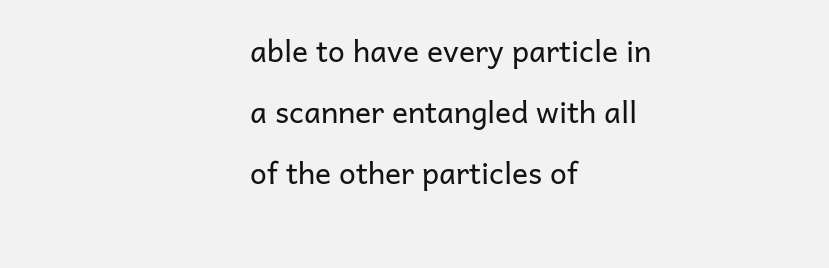able to have every particle in a scanner entangled with all of the other particles of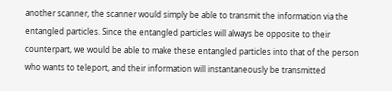another scanner, the scanner would simply be able to transmit the information via the entangled particles. Since the entangled particles will always be opposite to their counterpart, we would be able to make these entangled particles into that of the person who wants to teleport, and their information will instantaneously be transmitted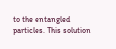to the entangled particles. This solution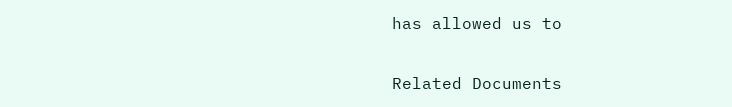has allowed us to

Related Documents